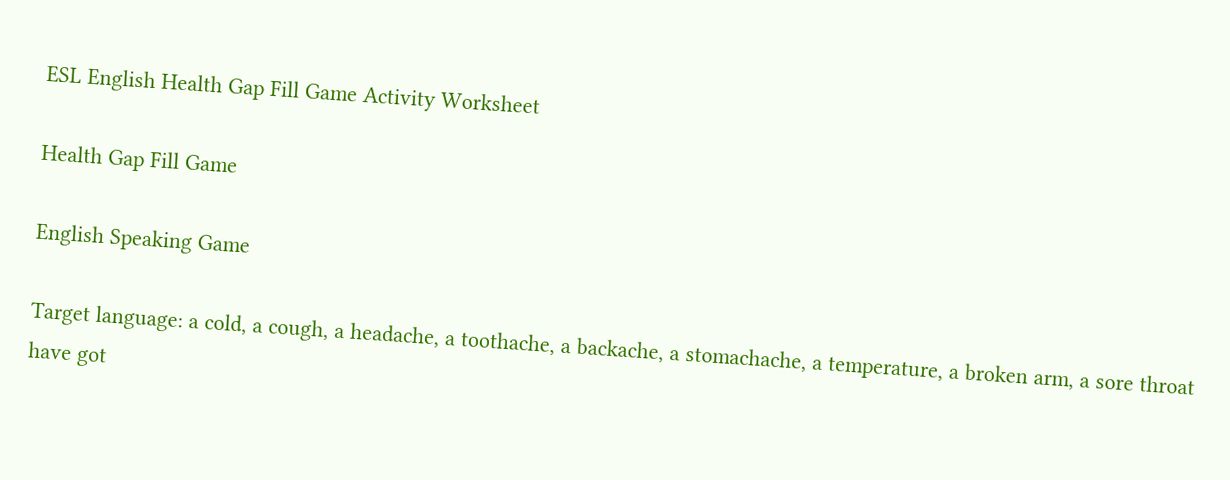ESL English Health Gap Fill Game Activity Worksheet

Health Gap Fill Game

English Speaking Game

Target language: a cold, a cough, a headache, a toothache, a backache, a stomachache, a temperature, a broken arm, a sore throat
have got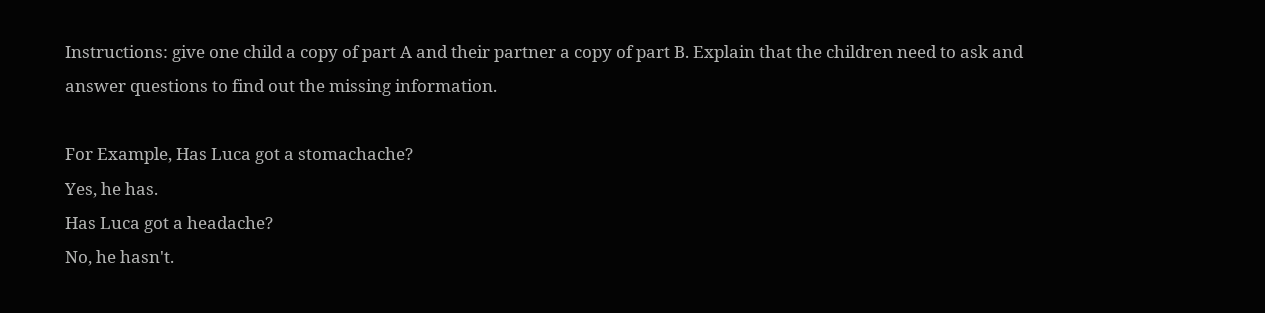Instructions: give one child a copy of part A and their partner a copy of part B. Explain that the children need to ask and answer questions to find out the missing information.

For Example, Has Luca got a stomachache?
Yes, he has.
Has Luca got a headache?
No, he hasn't.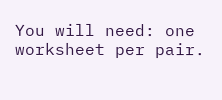You will need: one worksheet per pair.